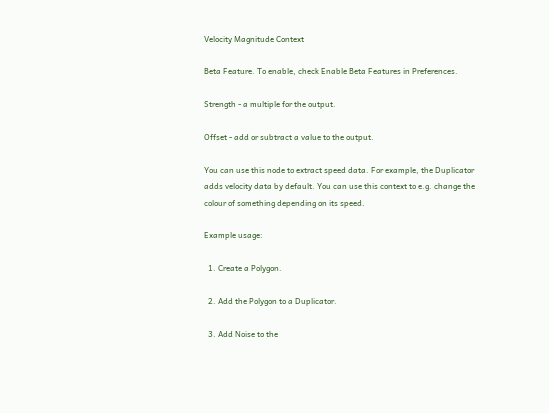Velocity Magnitude Context

Beta Feature. To enable, check Enable Beta Features in Preferences.

Strength - a multiple for the output.

Offset - add or subtract a value to the output.

You can use this node to extract speed data. For example, the Duplicator adds velocity data by default. You can use this context to e.g. change the colour of something depending on its speed.

Example usage:

  1. Create a Polygon.

  2. Add the Polygon to a Duplicator.

  3. Add Noise to the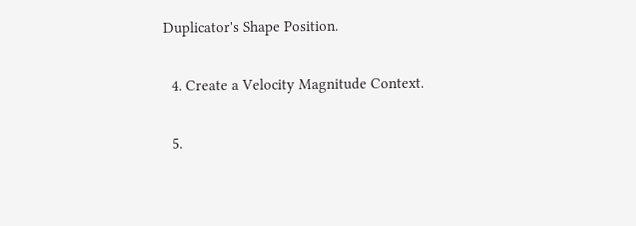Duplicator's Shape Position.

  4. Create a Velocity Magnitude Context.

  5.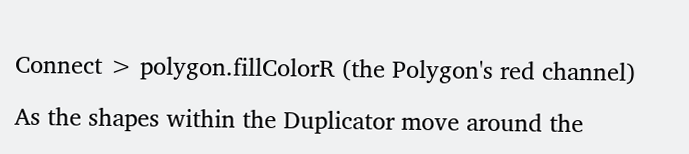Connect > polygon.fillColorR (the Polygon's red channel)

As the shapes within the Duplicator move around the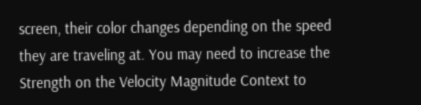screen, their color changes depending on the speed they are traveling at. You may need to increase the Strength on the Velocity Magnitude Context to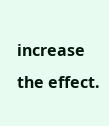increase the effect.